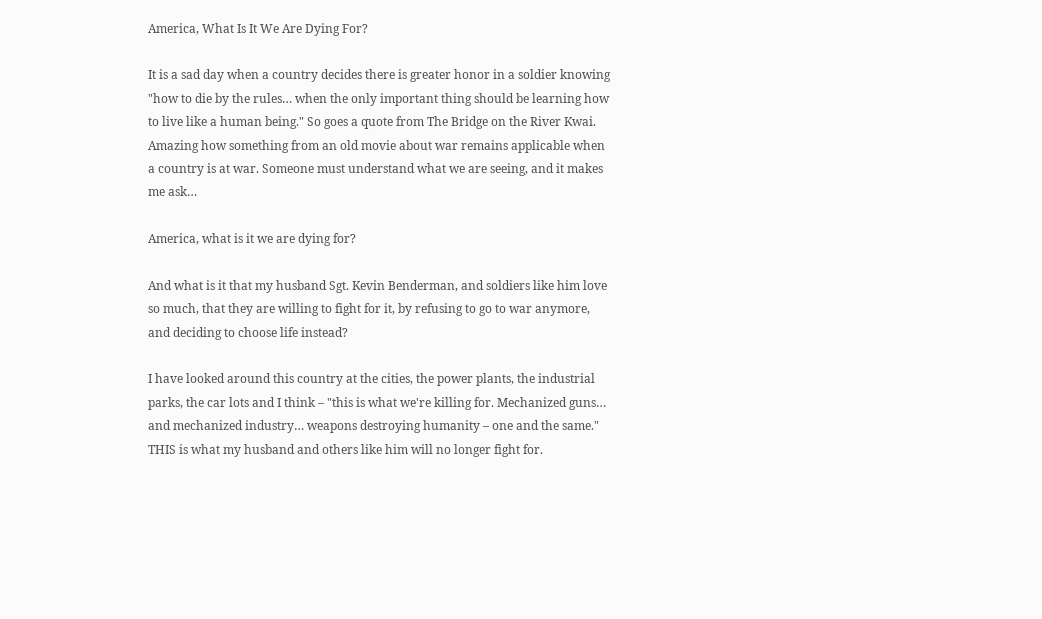America, What Is It We Are Dying For?

It is a sad day when a country decides there is greater honor in a soldier knowing "how to die by the rules… when the only important thing should be learning how to live like a human being." So goes a quote from The Bridge on the River Kwai. Amazing how something from an old movie about war remains applicable when a country is at war. Someone must understand what we are seeing, and it makes me ask…

America, what is it we are dying for?

And what is it that my husband Sgt. Kevin Benderman, and soldiers like him love so much, that they are willing to fight for it, by refusing to go to war anymore, and deciding to choose life instead?

I have looked around this country at the cities, the power plants, the industrial parks, the car lots and I think – "this is what we're killing for. Mechanized guns… and mechanized industry… weapons destroying humanity – one and the same." THIS is what my husband and others like him will no longer fight for.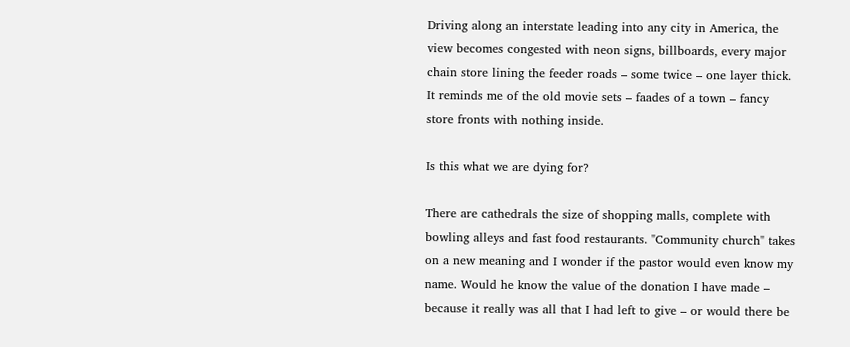Driving along an interstate leading into any city in America, the view becomes congested with neon signs, billboards, every major chain store lining the feeder roads – some twice – one layer thick. It reminds me of the old movie sets – faades of a town – fancy store fronts with nothing inside.

Is this what we are dying for?

There are cathedrals the size of shopping malls, complete with bowling alleys and fast food restaurants. "Community church" takes on a new meaning and I wonder if the pastor would even know my name. Would he know the value of the donation I have made – because it really was all that I had left to give – or would there be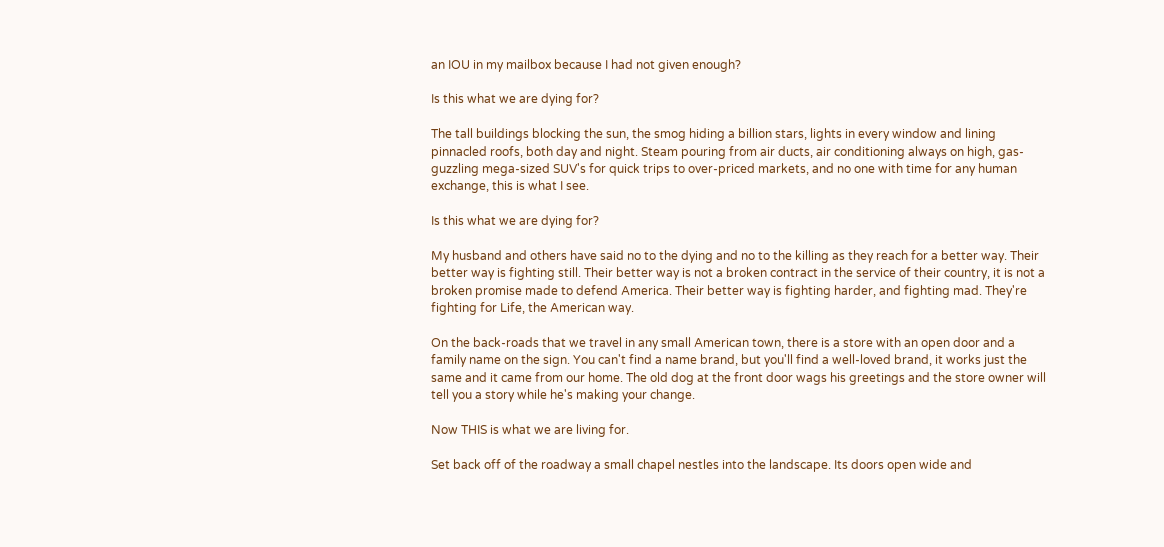an IOU in my mailbox because I had not given enough?

Is this what we are dying for?

The tall buildings blocking the sun, the smog hiding a billion stars, lights in every window and lining pinnacled roofs, both day and night. Steam pouring from air ducts, air conditioning always on high, gas-guzzling mega-sized SUV's for quick trips to over-priced markets, and no one with time for any human exchange, this is what I see.

Is this what we are dying for?

My husband and others have said no to the dying and no to the killing as they reach for a better way. Their better way is fighting still. Their better way is not a broken contract in the service of their country, it is not a broken promise made to defend America. Their better way is fighting harder, and fighting mad. They're fighting for Life, the American way.

On the back-roads that we travel in any small American town, there is a store with an open door and a family name on the sign. You can't find a name brand, but you'll find a well-loved brand, it works just the same and it came from our home. The old dog at the front door wags his greetings and the store owner will tell you a story while he's making your change.

Now THIS is what we are living for.

Set back off of the roadway a small chapel nestles into the landscape. Its doors open wide and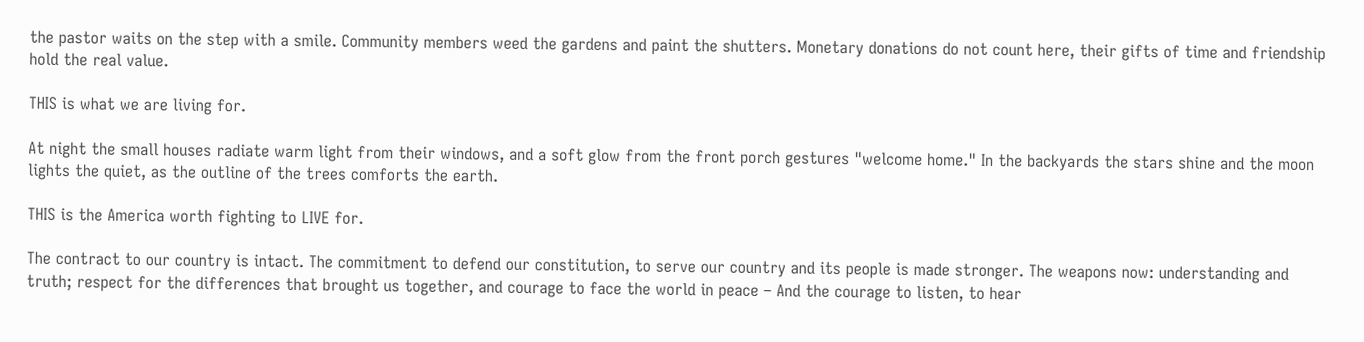the pastor waits on the step with a smile. Community members weed the gardens and paint the shutters. Monetary donations do not count here, their gifts of time and friendship hold the real value.

THIS is what we are living for.

At night the small houses radiate warm light from their windows, and a soft glow from the front porch gestures "welcome home." In the backyards the stars shine and the moon lights the quiet, as the outline of the trees comforts the earth.

THIS is the America worth fighting to LIVE for.

The contract to our country is intact. The commitment to defend our constitution, to serve our country and its people is made stronger. The weapons now: understanding and truth; respect for the differences that brought us together, and courage to face the world in peace – And the courage to listen, to hear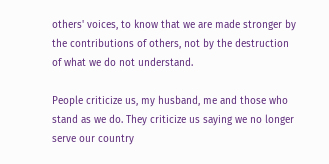others' voices, to know that we are made stronger by the contributions of others, not by the destruction of what we do not understand.

People criticize us, my husband, me and those who stand as we do. They criticize us saying we no longer serve our country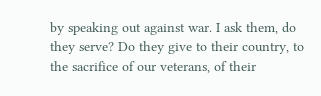by speaking out against war. I ask them, do they serve? Do they give to their country, to the sacrifice of our veterans, of their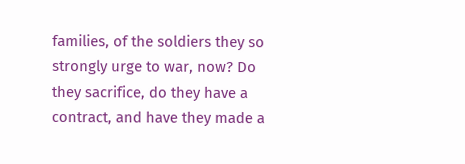families, of the soldiers they so strongly urge to war, now? Do they sacrifice, do they have a contract, and have they made a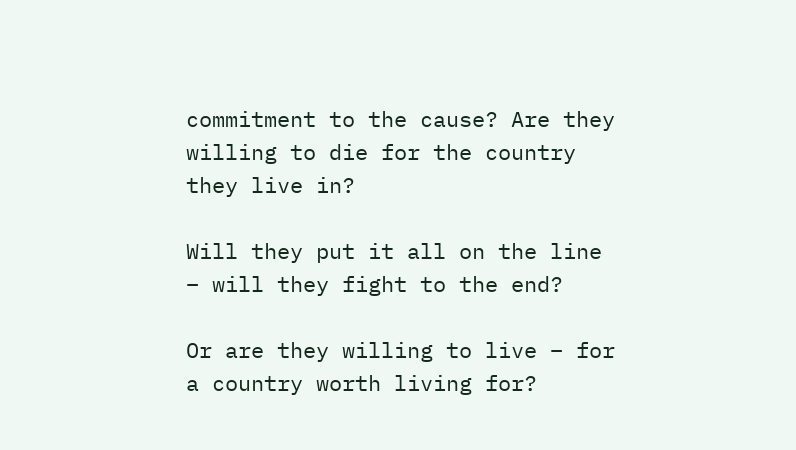commitment to the cause? Are they willing to die for the country they live in?

Will they put it all on the line – will they fight to the end?

Or are they willing to live – for a country worth living for?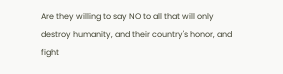Are they willing to say NO to all that will only destroy humanity, and their country's honor, and fight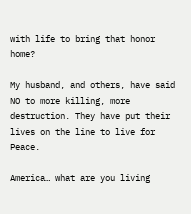with life to bring that honor home?

My husband, and others, have said NO to more killing, more destruction. They have put their lives on the line to live for Peace.

America… what are you living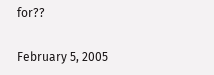for??

February 5, 2005